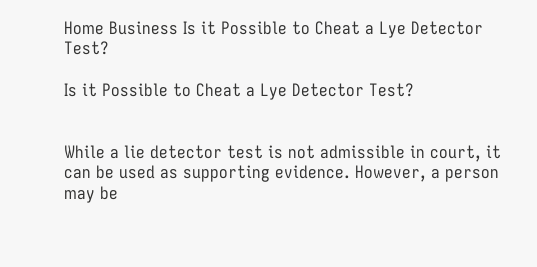Home Business Is it Possible to Cheat a Lye Detector Test?

Is it Possible to Cheat a Lye Detector Test?


While a lie detector test is not admissible in court, it can be used as supporting evidence. However, a person may be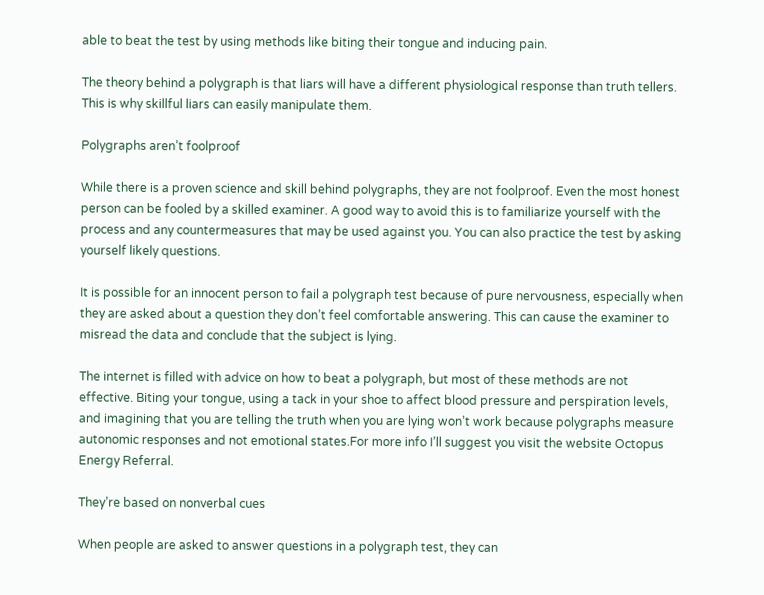able to beat the test by using methods like biting their tongue and inducing pain.

The theory behind a polygraph is that liars will have a different physiological response than truth tellers. This is why skillful liars can easily manipulate them.

Polygraphs aren’t foolproof

While there is a proven science and skill behind polygraphs, they are not foolproof. Even the most honest person can be fooled by a skilled examiner. A good way to avoid this is to familiarize yourself with the process and any countermeasures that may be used against you. You can also practice the test by asking yourself likely questions.

It is possible for an innocent person to fail a polygraph test because of pure nervousness, especially when they are asked about a question they don’t feel comfortable answering. This can cause the examiner to misread the data and conclude that the subject is lying.

The internet is filled with advice on how to beat a polygraph, but most of these methods are not effective. Biting your tongue, using a tack in your shoe to affect blood pressure and perspiration levels, and imagining that you are telling the truth when you are lying won’t work because polygraphs measure autonomic responses and not emotional states.For more info I’ll suggest you visit the website Octopus Energy Referral.

They’re based on nonverbal cues

When people are asked to answer questions in a polygraph test, they can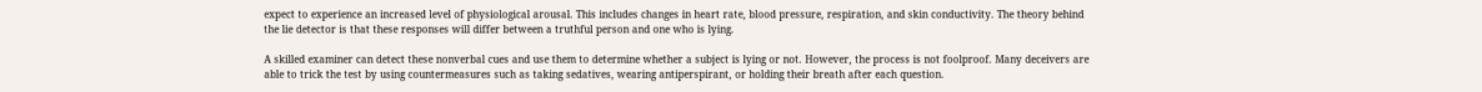expect to experience an increased level of physiological arousal. This includes changes in heart rate, blood pressure, respiration, and skin conductivity. The theory behind the lie detector is that these responses will differ between a truthful person and one who is lying.

A skilled examiner can detect these nonverbal cues and use them to determine whether a subject is lying or not. However, the process is not foolproof. Many deceivers are able to trick the test by using countermeasures such as taking sedatives, wearing antiperspirant, or holding their breath after each question.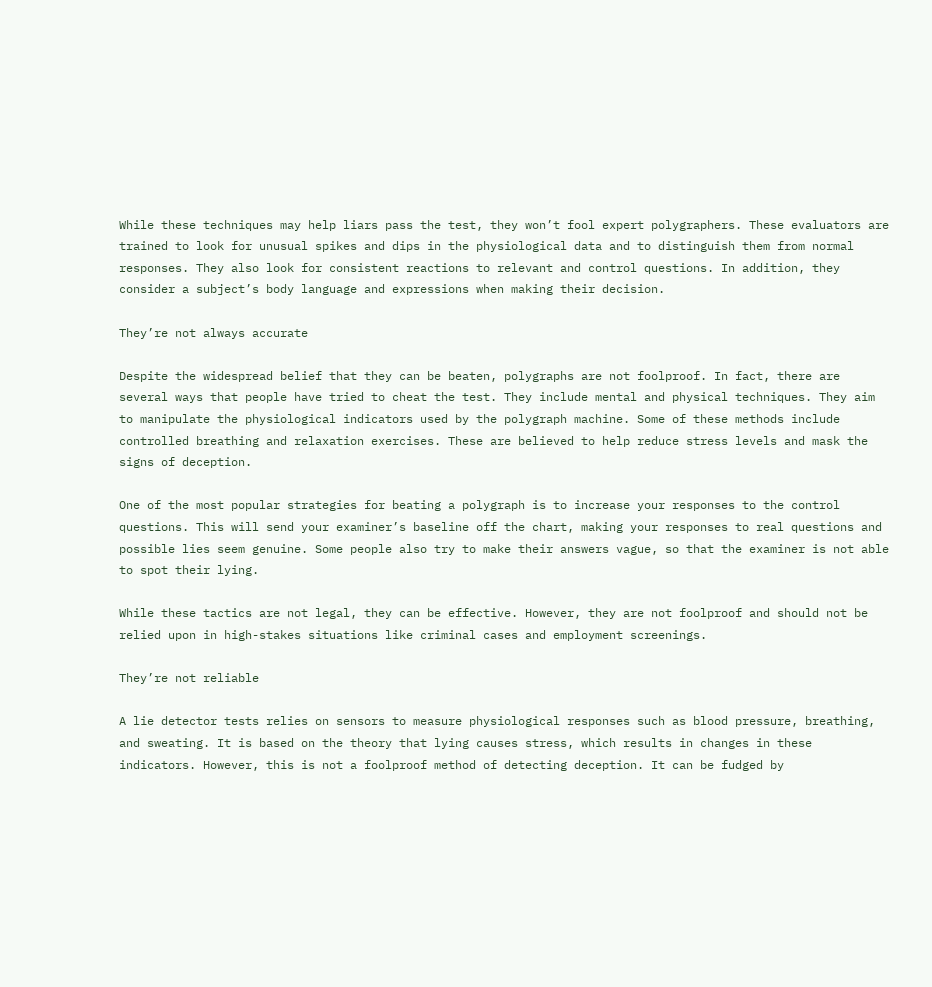While these techniques may help liars pass the test, they won’t fool expert polygraphers. These evaluators are trained to look for unusual spikes and dips in the physiological data and to distinguish them from normal responses. They also look for consistent reactions to relevant and control questions. In addition, they consider a subject’s body language and expressions when making their decision.

They’re not always accurate

Despite the widespread belief that they can be beaten, polygraphs are not foolproof. In fact, there are several ways that people have tried to cheat the test. They include mental and physical techniques. They aim to manipulate the physiological indicators used by the polygraph machine. Some of these methods include controlled breathing and relaxation exercises. These are believed to help reduce stress levels and mask the signs of deception.

One of the most popular strategies for beating a polygraph is to increase your responses to the control questions. This will send your examiner’s baseline off the chart, making your responses to real questions and possible lies seem genuine. Some people also try to make their answers vague, so that the examiner is not able to spot their lying.

While these tactics are not legal, they can be effective. However, they are not foolproof and should not be relied upon in high-stakes situations like criminal cases and employment screenings.

They’re not reliable

A lie detector tests relies on sensors to measure physiological responses such as blood pressure, breathing, and sweating. It is based on the theory that lying causes stress, which results in changes in these indicators. However, this is not a foolproof method of detecting deception. It can be fudged by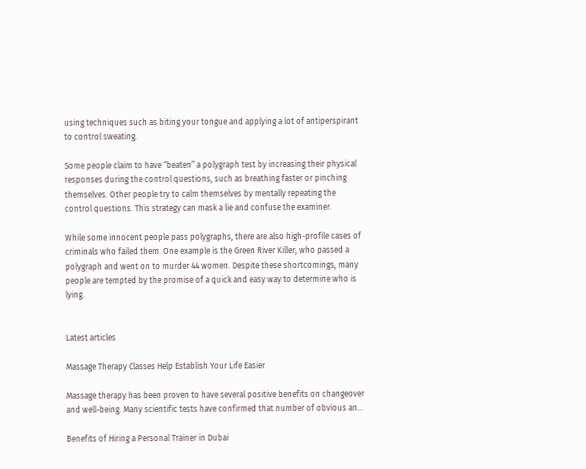using techniques such as biting your tongue and applying a lot of antiperspirant to control sweating.

Some people claim to have “beaten” a polygraph test by increasing their physical responses during the control questions, such as breathing faster or pinching themselves. Other people try to calm themselves by mentally repeating the control questions. This strategy can mask a lie and confuse the examiner.

While some innocent people pass polygraphs, there are also high-profile cases of criminals who failed them. One example is the Green River Killer, who passed a polygraph and went on to murder 44 women. Despite these shortcomings, many people are tempted by the promise of a quick and easy way to determine who is lying.


Latest articles

Massage Therapy Classes Help Establish Your Life Easier

Massage therapy has been proven to have several positive benefits on changeover and well-being. Many scientific tests have confirmed that number of obvious an...

Benefits of Hiring a Personal Trainer in Dubai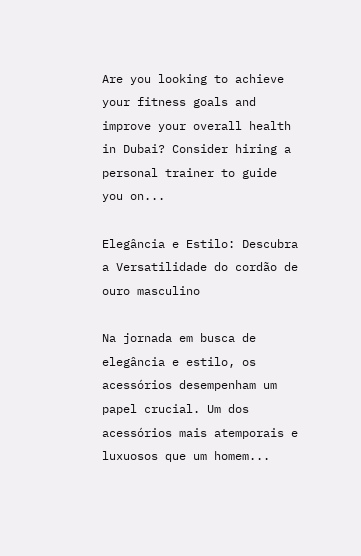Are you looking to achieve your fitness goals and improve your overall health in Dubai? Consider hiring a personal trainer to guide you on...

Elegância e Estilo: Descubra a Versatilidade do cordão de ouro masculino

Na jornada em busca de elegância e estilo, os acessórios desempenham um papel crucial. Um dos acessórios mais atemporais e luxuosos que um homem...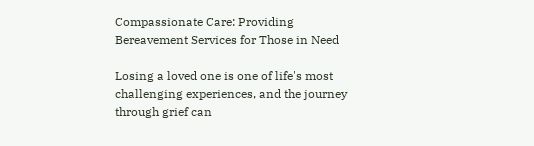Compassionate Care: Providing Bereavement Services for Those in Need

Losing a loved one is one of life's most challenging experiences, and the journey through grief can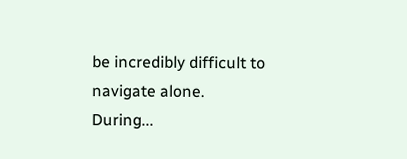be incredibly difficult to navigate alone. During...